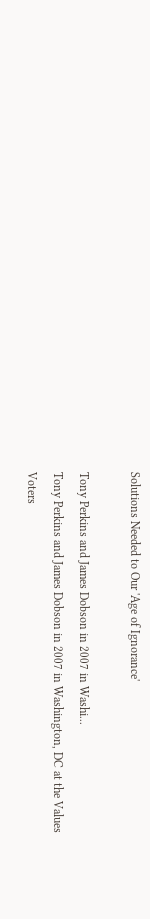Solutions Needed to Our 'Age of Ignorance'

Tony Perkins and James Dobson in 2007 in Washi...
Tony Perkins and James Dobson in 2007 in Washington, DC at the Values Voters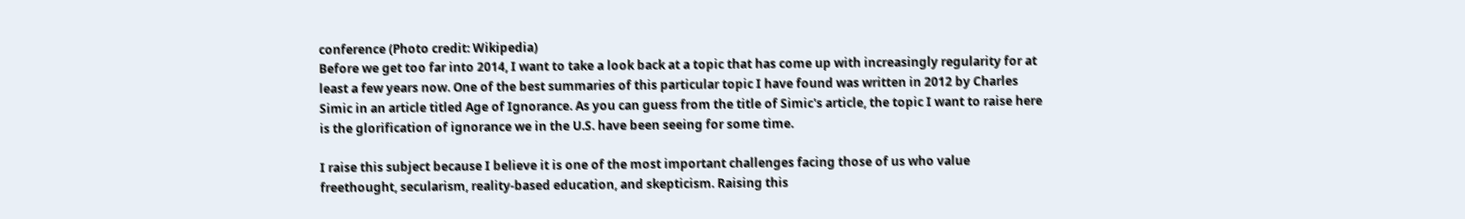conference (Photo credit: Wikipedia)
Before we get too far into 2014, I want to take a look back at a topic that has come up with increasingly regularity for at least a few years now. One of the best summaries of this particular topic I have found was written in 2012 by Charles Simic in an article titled Age of Ignorance. As you can guess from the title of Simic's article, the topic I want to raise here is the glorification of ignorance we in the U.S. have been seeing for some time.

I raise this subject because I believe it is one of the most important challenges facing those of us who value freethought, secularism, reality-based education, and skepticism. Raising this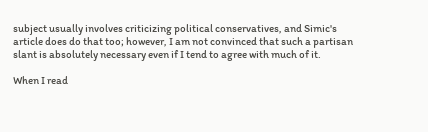subject usually involves criticizing political conservatives, and Simic's article does do that too; however, I am not convinced that such a partisan slant is absolutely necessary even if I tend to agree with much of it.

When I read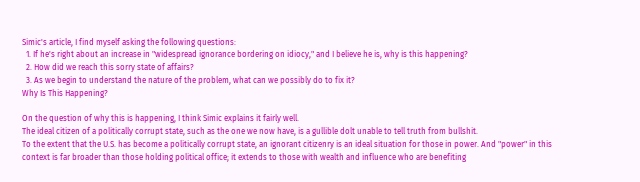Simic's article, I find myself asking the following questions:
  1. If he's right about an increase in "widespread ignorance bordering on idiocy," and I believe he is, why is this happening?
  2. How did we reach this sorry state of affairs?
  3. As we begin to understand the nature of the problem, what can we possibly do to fix it?
Why Is This Happening?

On the question of why this is happening, I think Simic explains it fairly well.
The ideal citizen of a politically corrupt state, such as the one we now have, is a gullible dolt unable to tell truth from bullshit.
To the extent that the U.S. has become a politically corrupt state, an ignorant citizenry is an ideal situation for those in power. And "power" in this context is far broader than those holding political office; it extends to those with wealth and influence who are benefiting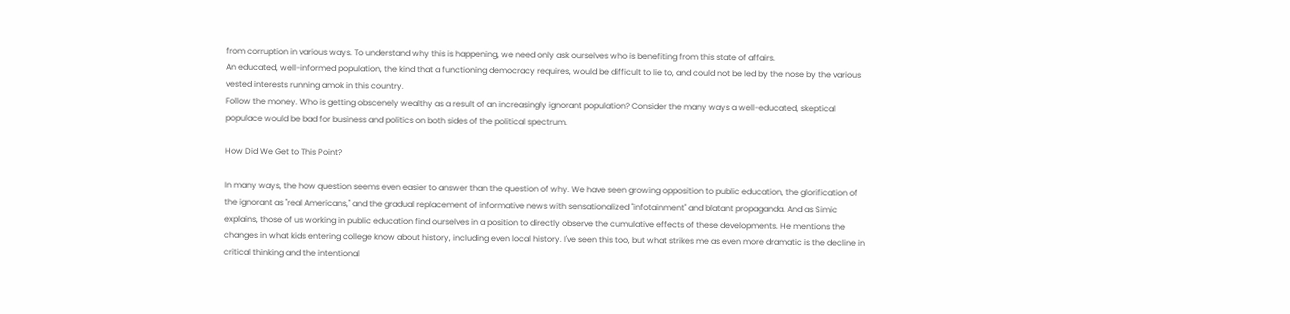from corruption in various ways. To understand why this is happening, we need only ask ourselves who is benefiting from this state of affairs.
An educated, well-informed population, the kind that a functioning democracy requires, would be difficult to lie to, and could not be led by the nose by the various vested interests running amok in this country.
Follow the money. Who is getting obscenely wealthy as a result of an increasingly ignorant population? Consider the many ways a well-educated, skeptical populace would be bad for business and politics on both sides of the political spectrum.

How Did We Get to This Point?

In many ways, the how question seems even easier to answer than the question of why. We have seen growing opposition to public education, the glorification of the ignorant as "real Americans," and the gradual replacement of informative news with sensationalized "infotainment" and blatant propaganda. And as Simic explains, those of us working in public education find ourselves in a position to directly observe the cumulative effects of these developments. He mentions the changes in what kids entering college know about history, including even local history. I've seen this too, but what strikes me as even more dramatic is the decline in critical thinking and the intentional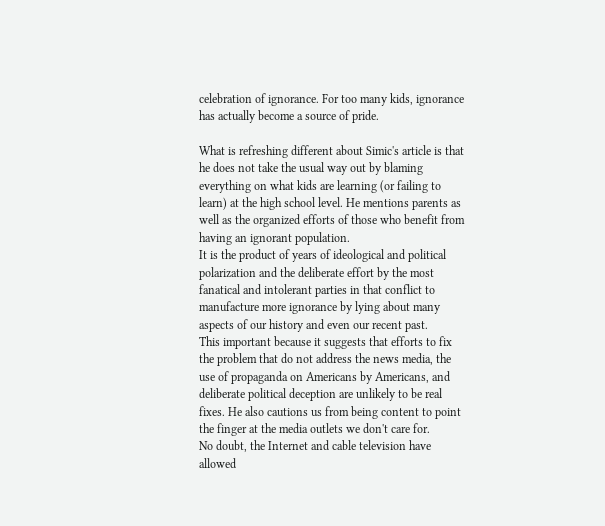celebration of ignorance. For too many kids, ignorance has actually become a source of pride.

What is refreshing different about Simic's article is that he does not take the usual way out by blaming everything on what kids are learning (or failing to learn) at the high school level. He mentions parents as well as the organized efforts of those who benefit from having an ignorant population.
It is the product of years of ideological and political polarization and the deliberate effort by the most fanatical and intolerant parties in that conflict to manufacture more ignorance by lying about many aspects of our history and even our recent past.
This important because it suggests that efforts to fix the problem that do not address the news media, the use of propaganda on Americans by Americans, and deliberate political deception are unlikely to be real fixes. He also cautions us from being content to point the finger at the media outlets we don't care for.
No doubt, the Internet and cable television have allowed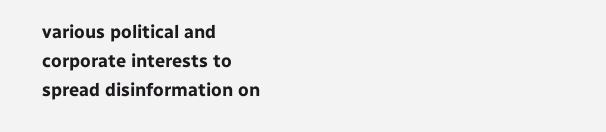various political and corporate interests to spread disinformation on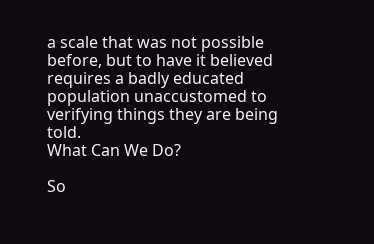a scale that was not possible before, but to have it believed requires a badly educated population unaccustomed to verifying things they are being told.
What Can We Do?

So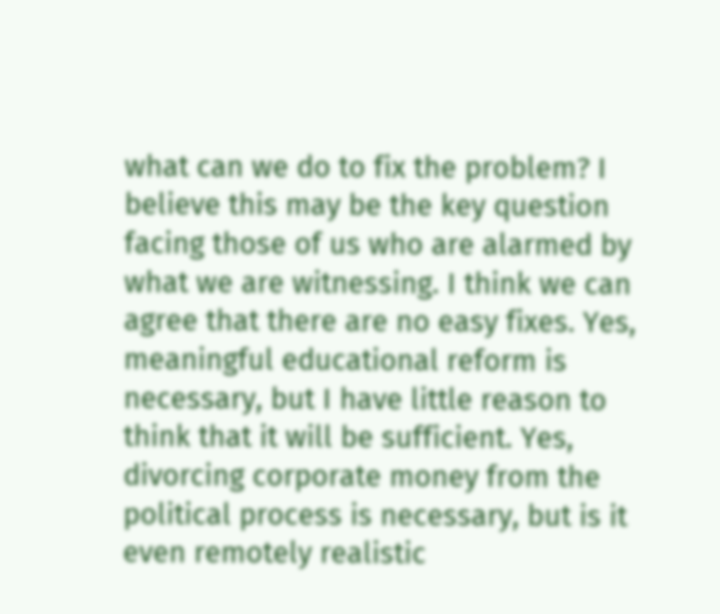what can we do to fix the problem? I believe this may be the key question facing those of us who are alarmed by what we are witnessing. I think we can agree that there are no easy fixes. Yes, meaningful educational reform is necessary, but I have little reason to think that it will be sufficient. Yes, divorcing corporate money from the political process is necessary, but is it even remotely realistic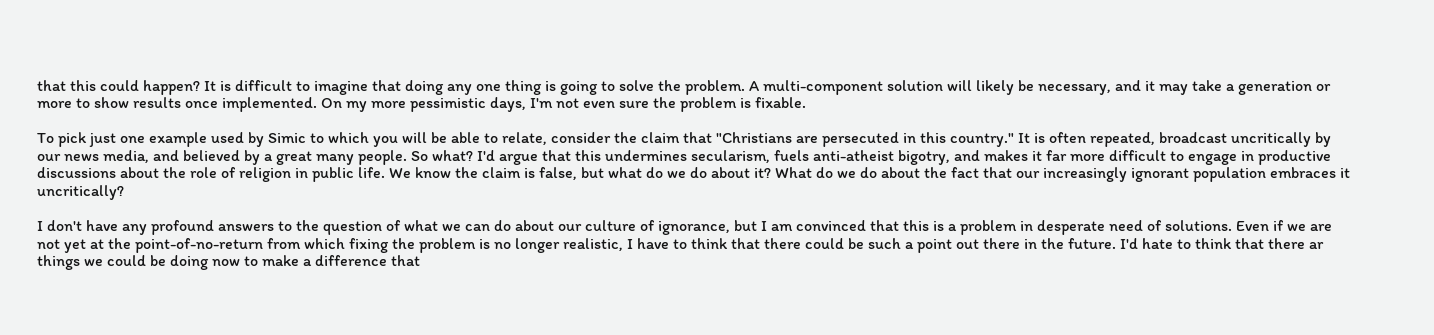that this could happen? It is difficult to imagine that doing any one thing is going to solve the problem. A multi-component solution will likely be necessary, and it may take a generation or more to show results once implemented. On my more pessimistic days, I'm not even sure the problem is fixable.

To pick just one example used by Simic to which you will be able to relate, consider the claim that "Christians are persecuted in this country." It is often repeated, broadcast uncritically by our news media, and believed by a great many people. So what? I'd argue that this undermines secularism, fuels anti-atheist bigotry, and makes it far more difficult to engage in productive discussions about the role of religion in public life. We know the claim is false, but what do we do about it? What do we do about the fact that our increasingly ignorant population embraces it uncritically?

I don't have any profound answers to the question of what we can do about our culture of ignorance, but I am convinced that this is a problem in desperate need of solutions. Even if we are not yet at the point-of-no-return from which fixing the problem is no longer realistic, I have to think that there could be such a point out there in the future. I'd hate to think that there ar things we could be doing now to make a difference that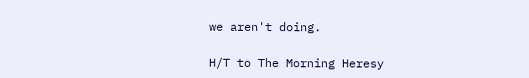we aren't doing.

H/T to The Morning Heresy